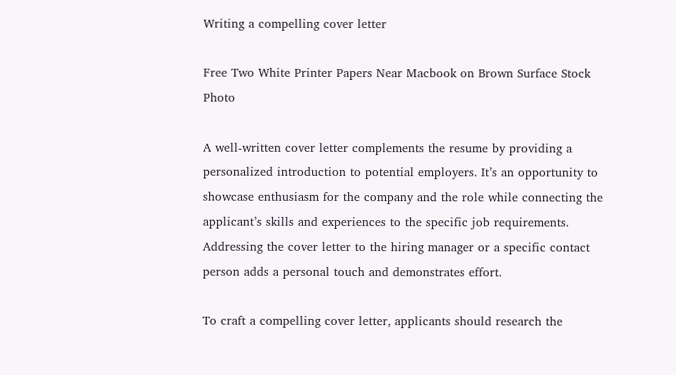Writing a compelling cover letter

Free Two White Printer Papers Near Macbook on Brown Surface Stock Photo

A well-written cover letter complements the resume by providing a personalized introduction to potential employers. It’s an opportunity to showcase enthusiasm for the company and the role while connecting the applicant’s skills and experiences to the specific job requirements. Addressing the cover letter to the hiring manager or a specific contact person adds a personal touch and demonstrates effort.

To craft a compelling cover letter, applicants should research the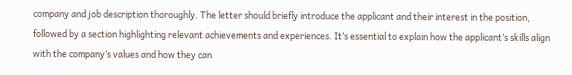company and job description thoroughly. The letter should briefly introduce the applicant and their interest in the position, followed by a section highlighting relevant achievements and experiences. It’s essential to explain how the applicant’s skills align with the company’s values and how they can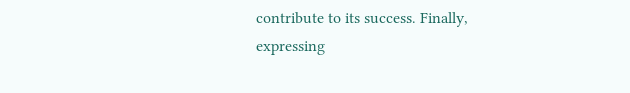contribute to its success. Finally, expressing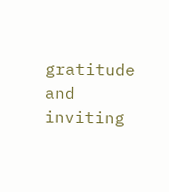gratitude and inviting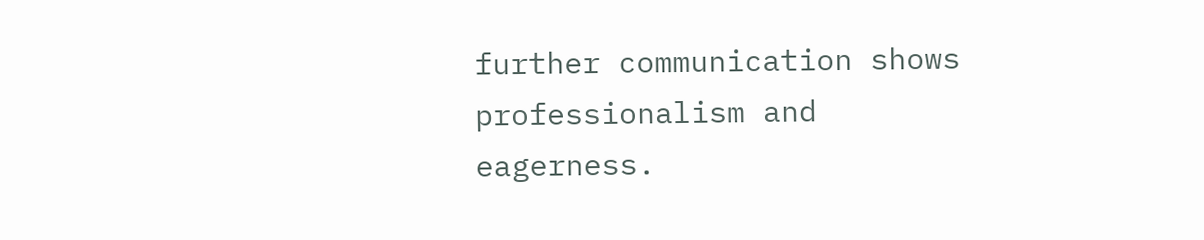further communication shows professionalism and eagerness.